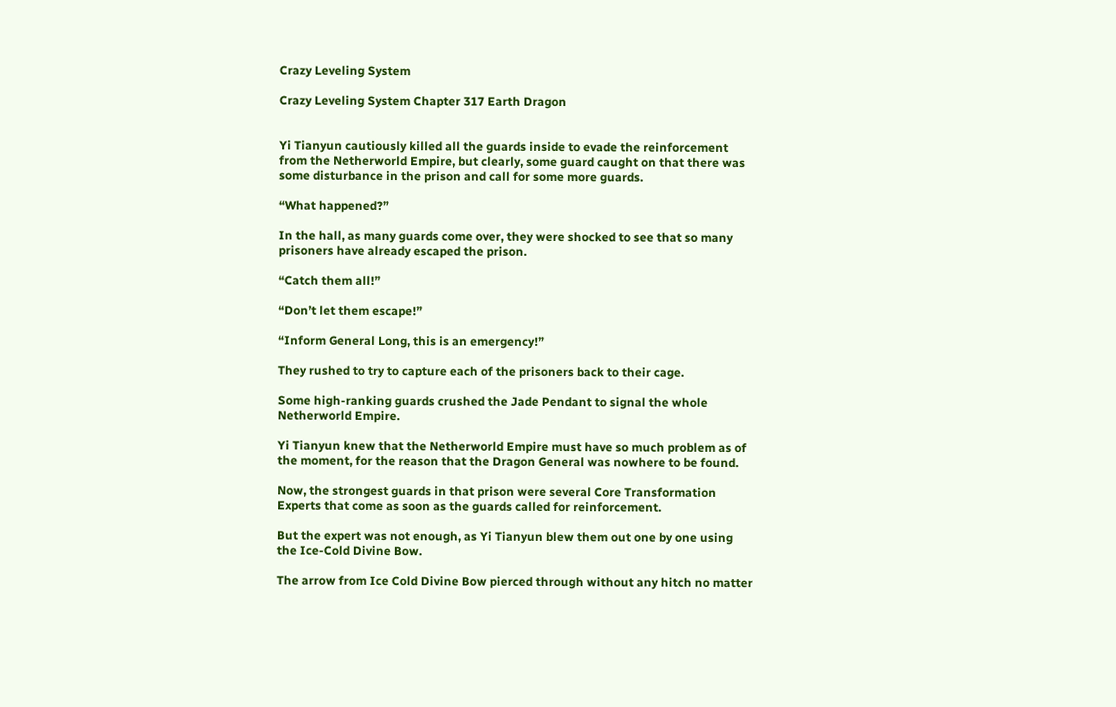Crazy Leveling System

Crazy Leveling System Chapter 317 Earth Dragon


Yi Tianyun cautiously killed all the guards inside to evade the reinforcement from the Netherworld Empire, but clearly, some guard caught on that there was some disturbance in the prison and call for some more guards.

“What happened?”

In the hall, as many guards come over, they were shocked to see that so many prisoners have already escaped the prison.

“Catch them all!”

“Don’t let them escape!”

“Inform General Long, this is an emergency!”

They rushed to try to capture each of the prisoners back to their cage.

Some high-ranking guards crushed the Jade Pendant to signal the whole Netherworld Empire.

Yi Tianyun knew that the Netherworld Empire must have so much problem as of the moment, for the reason that the Dragon General was nowhere to be found.

Now, the strongest guards in that prison were several Core Transformation Experts that come as soon as the guards called for reinforcement.

But the expert was not enough, as Yi Tianyun blew them out one by one using the Ice-Cold Divine Bow.

The arrow from Ice Cold Divine Bow pierced through without any hitch no matter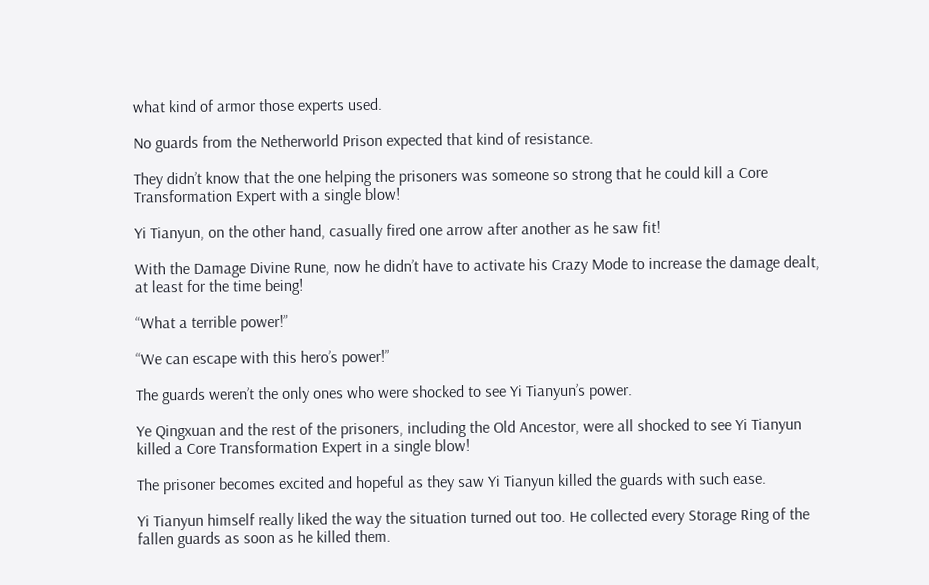what kind of armor those experts used.

No guards from the Netherworld Prison expected that kind of resistance.

They didn’t know that the one helping the prisoners was someone so strong that he could kill a Core Transformation Expert with a single blow!

Yi Tianyun, on the other hand, casually fired one arrow after another as he saw fit!

With the Damage Divine Rune, now he didn’t have to activate his Crazy Mode to increase the damage dealt, at least for the time being!

“What a terrible power!”

“We can escape with this hero’s power!”

The guards weren’t the only ones who were shocked to see Yi Tianyun’s power.

Ye Qingxuan and the rest of the prisoners, including the Old Ancestor, were all shocked to see Yi Tianyun killed a Core Transformation Expert in a single blow!

The prisoner becomes excited and hopeful as they saw Yi Tianyun killed the guards with such ease.

Yi Tianyun himself really liked the way the situation turned out too. He collected every Storage Ring of the fallen guards as soon as he killed them.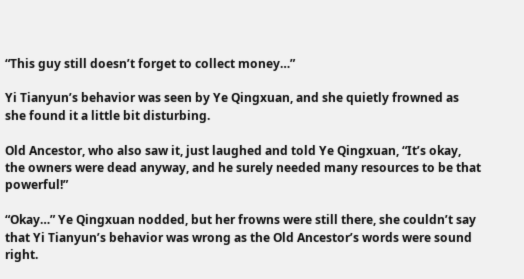“This guy still doesn’t forget to collect money…”

Yi Tianyun’s behavior was seen by Ye Qingxuan, and she quietly frowned as she found it a little bit disturbing.

Old Ancestor, who also saw it, just laughed and told Ye Qingxuan, “It’s okay, the owners were dead anyway, and he surely needed many resources to be that powerful!”

“Okay…” Ye Qingxuan nodded, but her frowns were still there, she couldn’t say that Yi Tianyun’s behavior was wrong as the Old Ancestor’s words were sound right.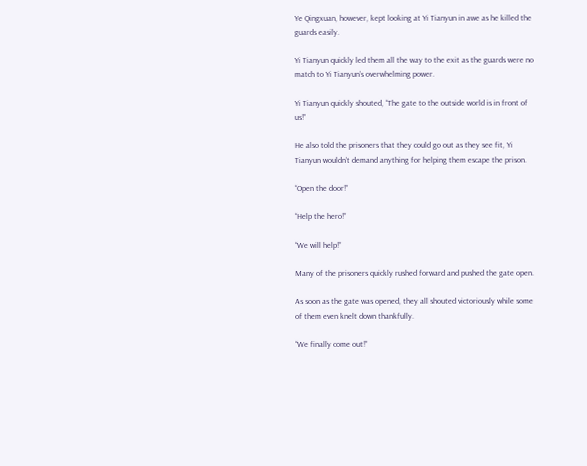Ye Qingxuan, however, kept looking at Yi Tianyun in awe as he killed the guards easily.

Yi Tianyun quickly led them all the way to the exit as the guards were no match to Yi Tianyun’s overwhelming power.

Yi Tianyun quickly shouted, “The gate to the outside world is in front of us!”

He also told the prisoners that they could go out as they see fit, Yi Tianyun wouldn’t demand anything for helping them escape the prison.

“Open the door!”

“Help the hero!”

“We will help!”

Many of the prisoners quickly rushed forward and pushed the gate open.

As soon as the gate was opened, they all shouted victoriously while some of them even knelt down thankfully.

“We finally come out!”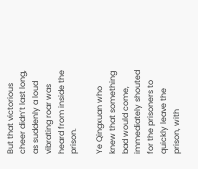But that victorious cheer didn’t last long, as suddenly a loud vibrating roar was heard from inside the prison.

Ye Qingxuan who knew that something bad would come, immediately shouted for the prisoners to quickly leave the prison, with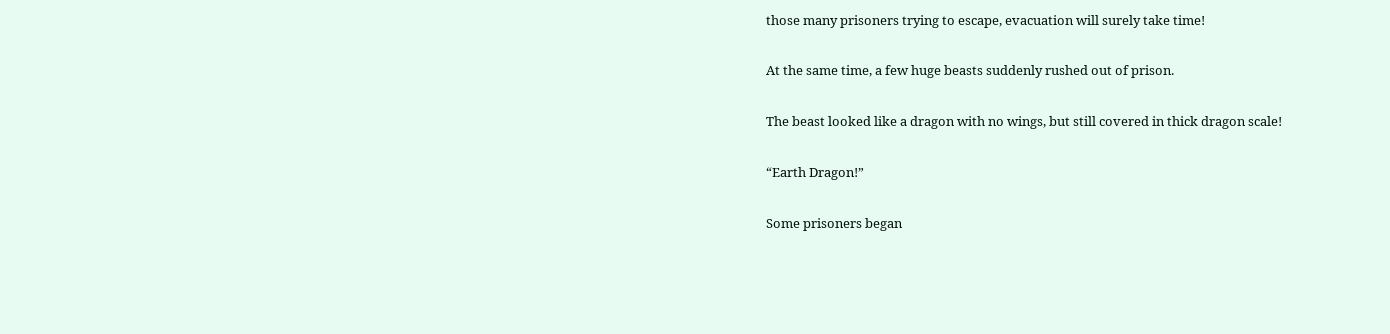those many prisoners trying to escape, evacuation will surely take time!

At the same time, a few huge beasts suddenly rushed out of prison.

The beast looked like a dragon with no wings, but still covered in thick dragon scale!

“Earth Dragon!”

Some prisoners began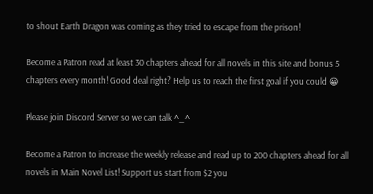to shout Earth Dragon was coming as they tried to escape from the prison!

Become a Patron read at least 30 chapters ahead for all novels in this site and bonus 5 chapters every month! Good deal right? Help us to reach the first goal if you could 😀

Please join Discord Server so we can talk ^_^

Become a Patron to increase the weekly release and read up to 200 chapters ahead for all novels in Main Novel List! Support us start from $2 you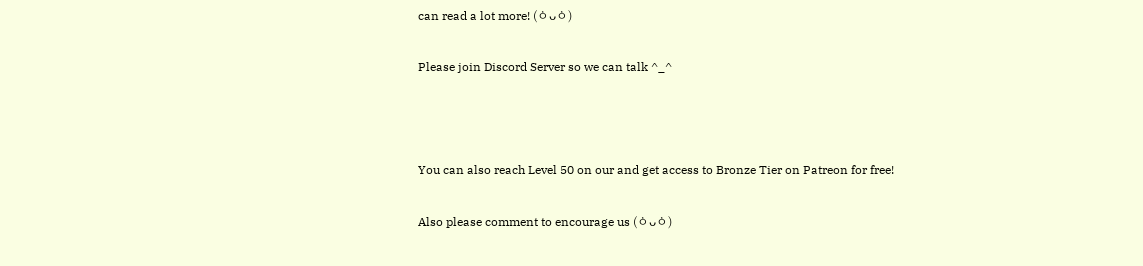can read a lot more! (ㆁᴗㆁ)

Please join Discord Server so we can talk ^_^



You can also reach Level 50 on our and get access to Bronze Tier on Patreon for free!

Also please comment to encourage us (ㆁᴗㆁ)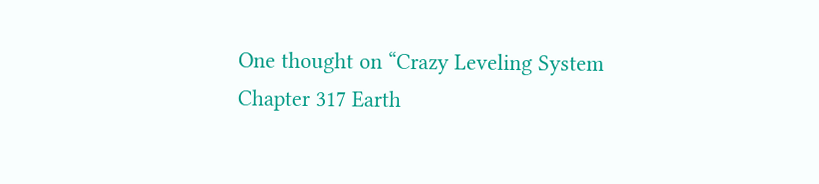One thought on “Crazy Leveling System Chapter 317 Earth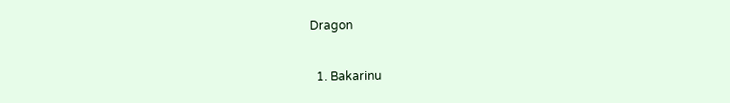Dragon

  1. Bakarinu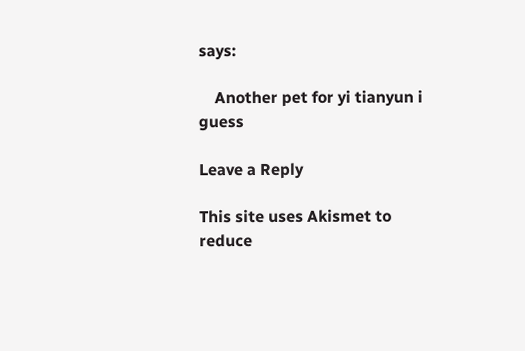says:

    Another pet for yi tianyun i guess

Leave a Reply

This site uses Akismet to reduce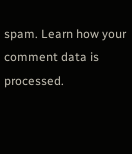spam. Learn how your comment data is processed.